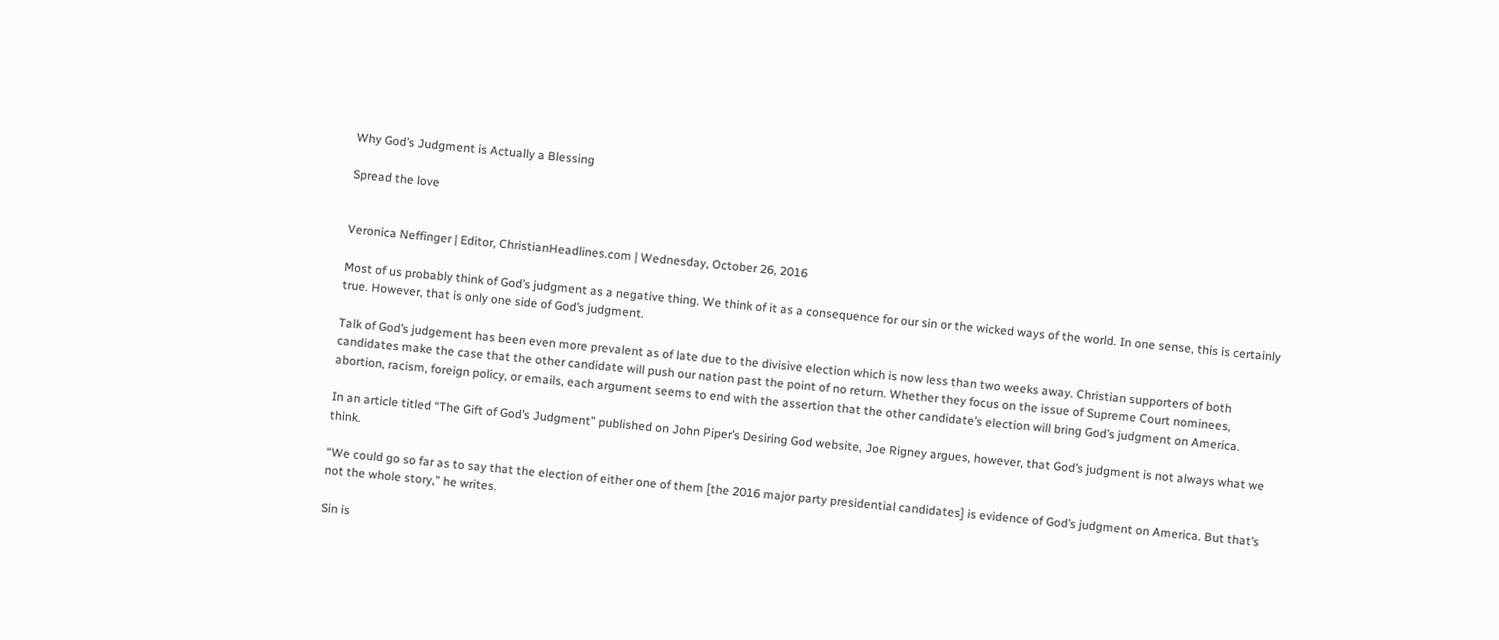Why God’s Judgment is Actually a Blessing

Spread the love


Veronica Neffinger | Editor, ChristianHeadlines.com | Wednesday, October 26, 2016

Most of us probably think of God’s judgment as a negative thing. We think of it as a consequence for our sin or the wicked ways of the world. In one sense, this is certainly true. However, that is only one side of God’s judgment.

Talk of God’s judgement has been even more prevalent as of late due to the divisive election which is now less than two weeks away. Christian supporters of both candidates make the case that the other candidate will push our nation past the point of no return. Whether they focus on the issue of Supreme Court nominees, abortion, racism, foreign policy, or emails, each argument seems to end with the assertion that the other candidate’s election will bring God’s judgment on America.

In an article titled “The Gift of God’s Judgment” published on John Piper’s Desiring God website, Joe Rigney argues, however, that God’s judgment is not always what we think.

“We could go so far as to say that the election of either one of them [the 2016 major party presidential candidates] is evidence of God’s judgment on America. But that’s not the whole story,” he writes.

Sin is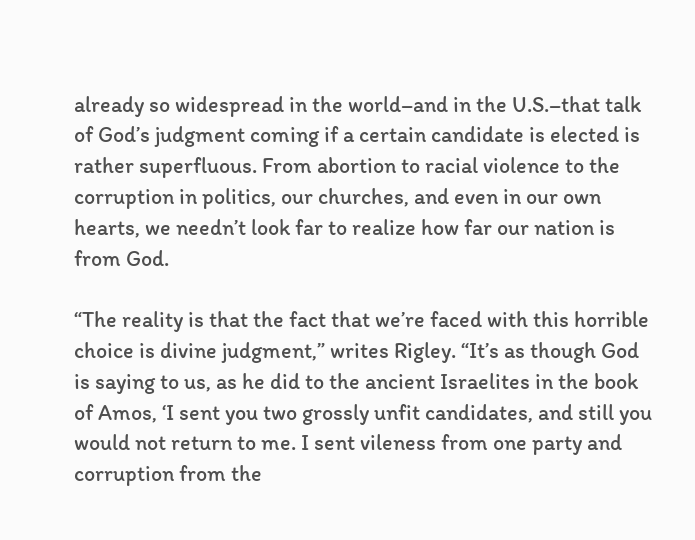already so widespread in the world–and in the U.S.–that talk of God’s judgment coming if a certain candidate is elected is rather superfluous. From abortion to racial violence to the corruption in politics, our churches, and even in our own hearts, we needn’t look far to realize how far our nation is from God.

“The reality is that the fact that we’re faced with this horrible choice is divine judgment,” writes Rigley. “It’s as though God is saying to us, as he did to the ancient Israelites in the book of Amos, ‘I sent you two grossly unfit candidates, and still you would not return to me. I sent vileness from one party and corruption from the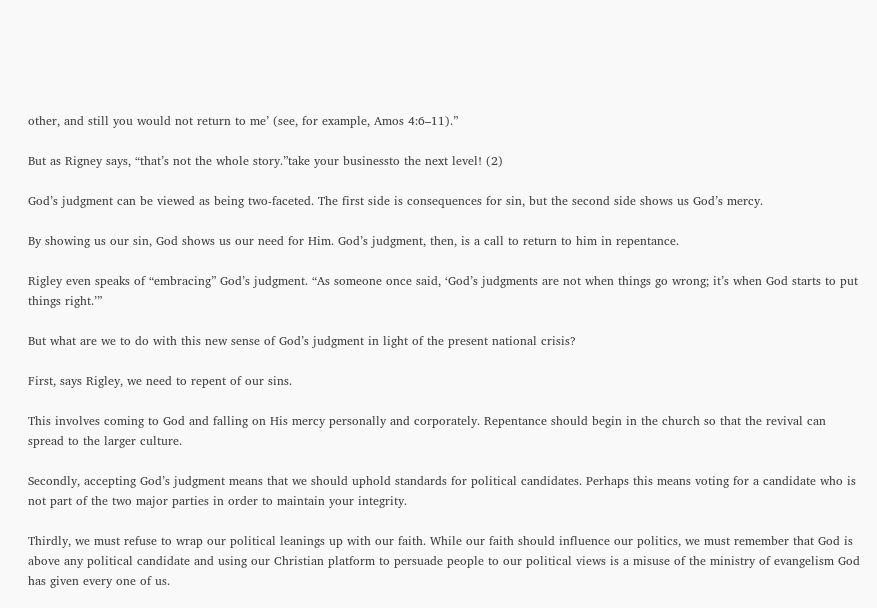other, and still you would not return to me’ (see, for example, Amos 4:6–11).”

But as Rigney says, “that’s not the whole story.”take your businessto the next level! (2)

God’s judgment can be viewed as being two-faceted. The first side is consequences for sin, but the second side shows us God’s mercy.

By showing us our sin, God shows us our need for Him. God’s judgment, then, is a call to return to him in repentance.

Rigley even speaks of “embracing” God’s judgment. “As someone once said, ‘God’s judgments are not when things go wrong; it’s when God starts to put things right.’”

But what are we to do with this new sense of God’s judgment in light of the present national crisis?

First, says Rigley, we need to repent of our sins.

This involves coming to God and falling on His mercy personally and corporately. Repentance should begin in the church so that the revival can spread to the larger culture.

Secondly, accepting God’s judgment means that we should uphold standards for political candidates. Perhaps this means voting for a candidate who is not part of the two major parties in order to maintain your integrity.

Thirdly, we must refuse to wrap our political leanings up with our faith. While our faith should influence our politics, we must remember that God is above any political candidate and using our Christian platform to persuade people to our political views is a misuse of the ministry of evangelism God has given every one of us.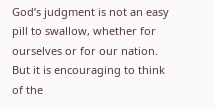God’s judgment is not an easy pill to swallow, whether for ourselves or for our nation. But it is encouraging to think of the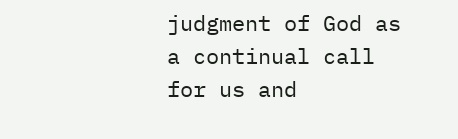judgment of God as a continual call for us and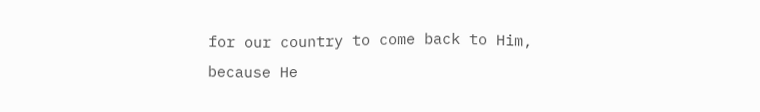for our country to come back to Him, because He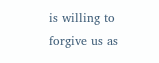is willing to forgive us as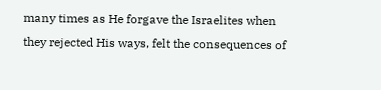many times as He forgave the Israelites when they rejected His ways, felt the consequences of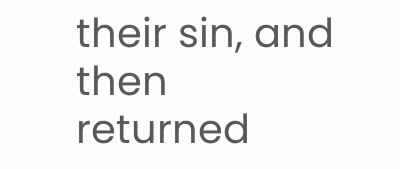their sin, and then returned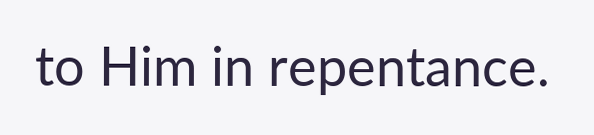to Him in repentance.